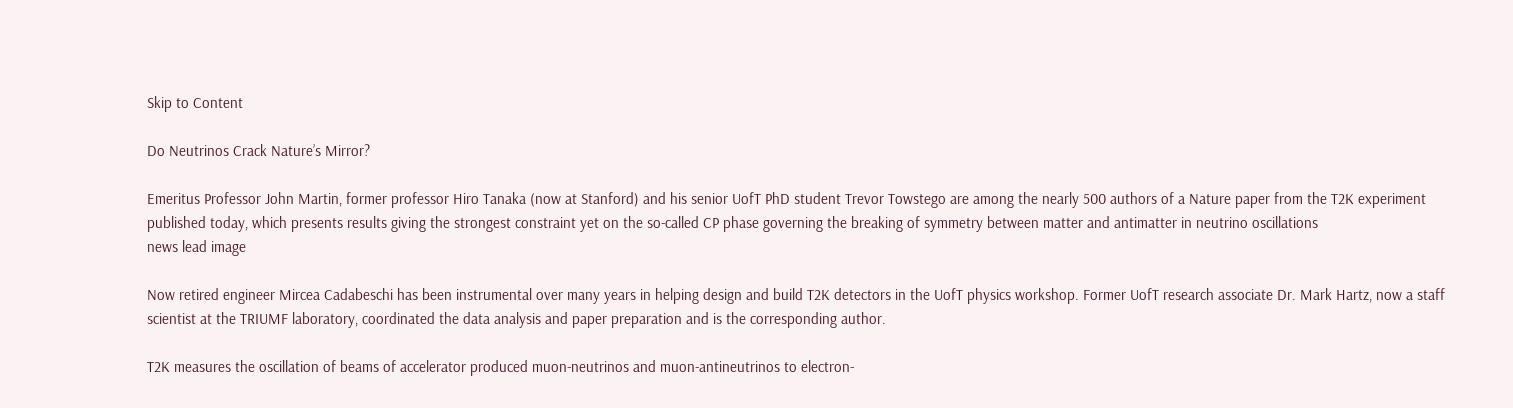Skip to Content

Do Neutrinos Crack Nature’s Mirror?

Emeritus Professor John Martin, former professor Hiro Tanaka (now at Stanford) and his senior UofT PhD student Trevor Towstego are among the nearly 500 authors of a Nature paper from the T2K experiment published today, which presents results giving the strongest constraint yet on the so-called CP phase governing the breaking of symmetry between matter and antimatter in neutrino oscillations
news lead image

Now retired engineer Mircea Cadabeschi has been instrumental over many years in helping design and build T2K detectors in the UofT physics workshop. Former UofT research associate Dr. Mark Hartz, now a staff scientist at the TRIUMF laboratory, coordinated the data analysis and paper preparation and is the corresponding author.

T2K measures the oscillation of beams of accelerator produced muon-neutrinos and muon-antineutrinos to electron-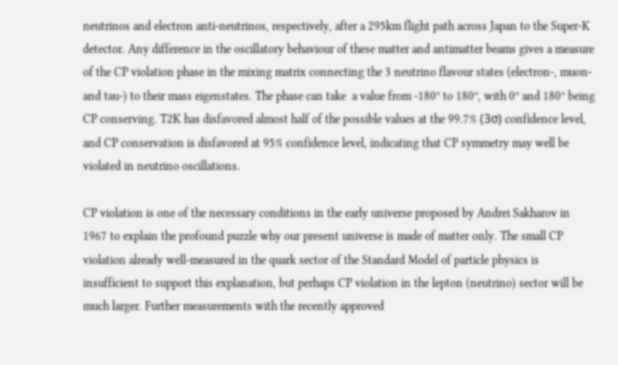neutrinos and electron anti-neutrinos, respectively, after a 295km flight path across Japan to the Super-K detector. Any difference in the oscillatory behaviour of these matter and antimatter beams gives a measure of the CP violation phase in the mixing matrix connecting the 3 neutrino flavour states (electron-, muon- and tau-) to their mass eigenstates. The phase can take  a value from -180º to 180º, with 0º and 180º being CP conserving. T2K has disfavored almost half of the possible values at the 99.7% (3σ) confidence level, and CP conservation is disfavored at 95% confidence level, indicating that CP symmetry may well be violated in neutrino oscillations.

CP violation is one of the necessary conditions in the early universe proposed by Andrei Sakharov in 1967 to explain the profound puzzle why our present universe is made of matter only. The small CP violation already well-measured in the quark sector of the Standard Model of particle physics is insufficient to support this explanation, but perhaps CP violation in the lepton (neutrino) sector will be much larger. Further measurements with the recently approved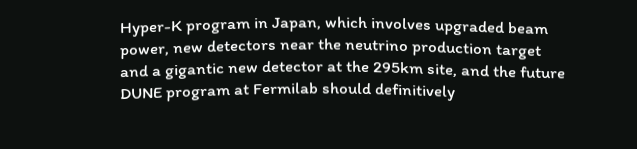Hyper-K program in Japan, which involves upgraded beam power, new detectors near the neutrino production target and a gigantic new detector at the 295km site, and the future DUNE program at Fermilab should definitively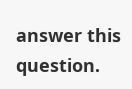answer this question.